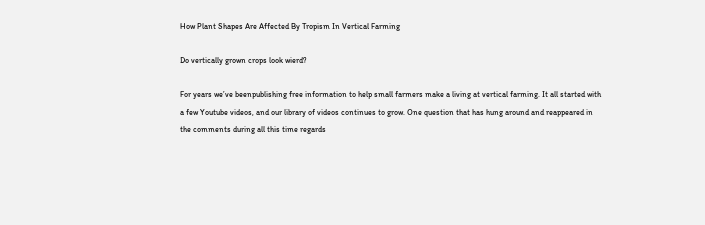How Plant Shapes Are Affected By Tropism In Vertical Farming

Do vertically grown crops look wierd?

For years we’ve beenpublishing free information to help small farmers make a living at vertical farming. It all started with a few Youtube videos, and our library of videos continues to grow. One question that has hung around and reappeared in the comments during all this time regards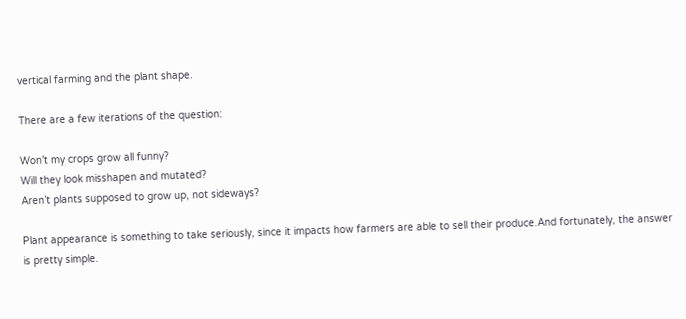vertical farming and the plant shape.

There are a few iterations of the question:

Won’t my crops grow all funny?
Will they look misshapen and mutated?
Aren’t plants supposed to grow up, not sideways?

Plant appearance is something to take seriously, since it impacts how farmers are able to sell their produce.And fortunately, the answer is pretty simple.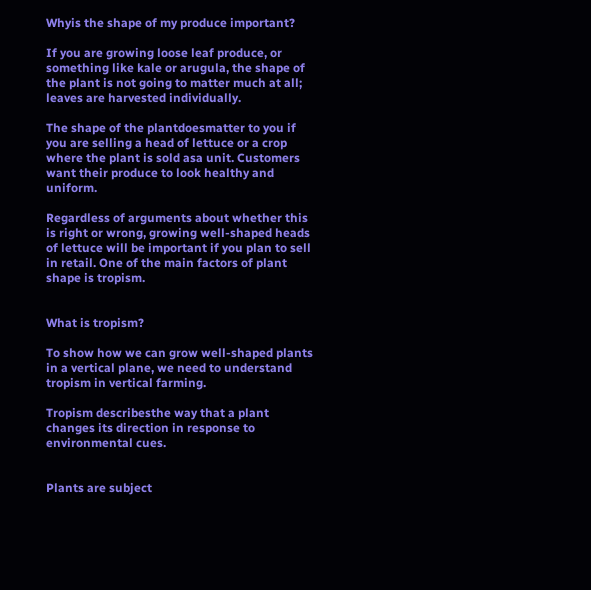Whyis the shape of my produce important?

If you are growing loose leaf produce, or something like kale or arugula, the shape of the plant is not going to matter much at all; leaves are harvested individually.

The shape of the plantdoesmatter to you if you are selling a head of lettuce or a crop where the plant is sold asa unit. Customers want their produce to look healthy and uniform.

Regardless of arguments about whether this is right or wrong, growing well-shaped heads of lettuce will be important if you plan to sell in retail. One of the main factors of plant shape is tropism.


What is tropism?

To show how we can grow well-shaped plants in a vertical plane, we need to understand tropism in vertical farming.

Tropism describesthe way that a plant changes its direction in response to environmental cues.


Plants are subject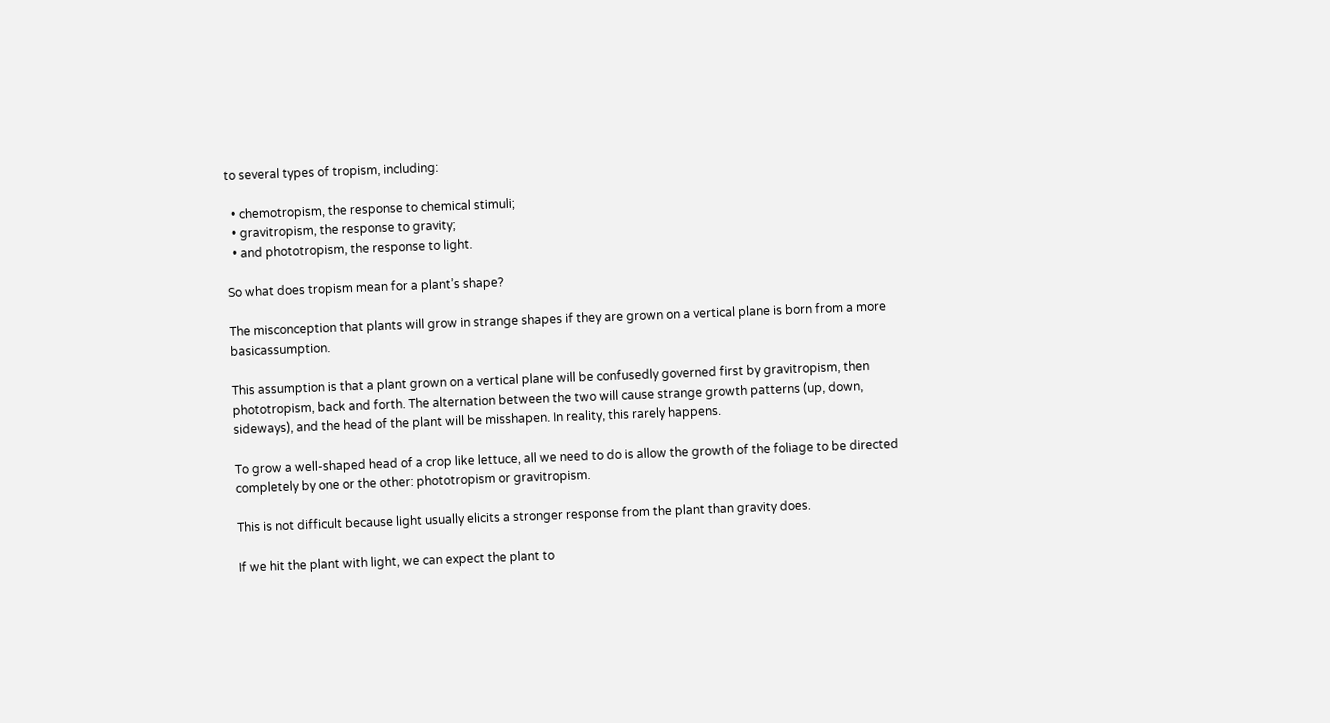to several types of tropism, including:

  • chemotropism, the response to chemical stimuli;
  • gravitropism, the response to gravity;
  • and phototropism, the response to light.

So what does tropism mean for a plant’s shape?

The misconception that plants will grow in strange shapes if they are grown on a vertical plane is born from a more basicassumption.

This assumption is that a plant grown on a vertical plane will be confusedly governed first by gravitropism, then phototropism, back and forth. The alternation between the two will cause strange growth patterns (up, down, sideways), and the head of the plant will be misshapen. In reality, this rarely happens.

To grow a well-shaped head of a crop like lettuce, all we need to do is allow the growth of the foliage to be directed completely by one or the other: phototropism or gravitropism.

This is not difficult because light usually elicits a stronger response from the plant than gravity does.

If we hit the plant with light, we can expect the plant to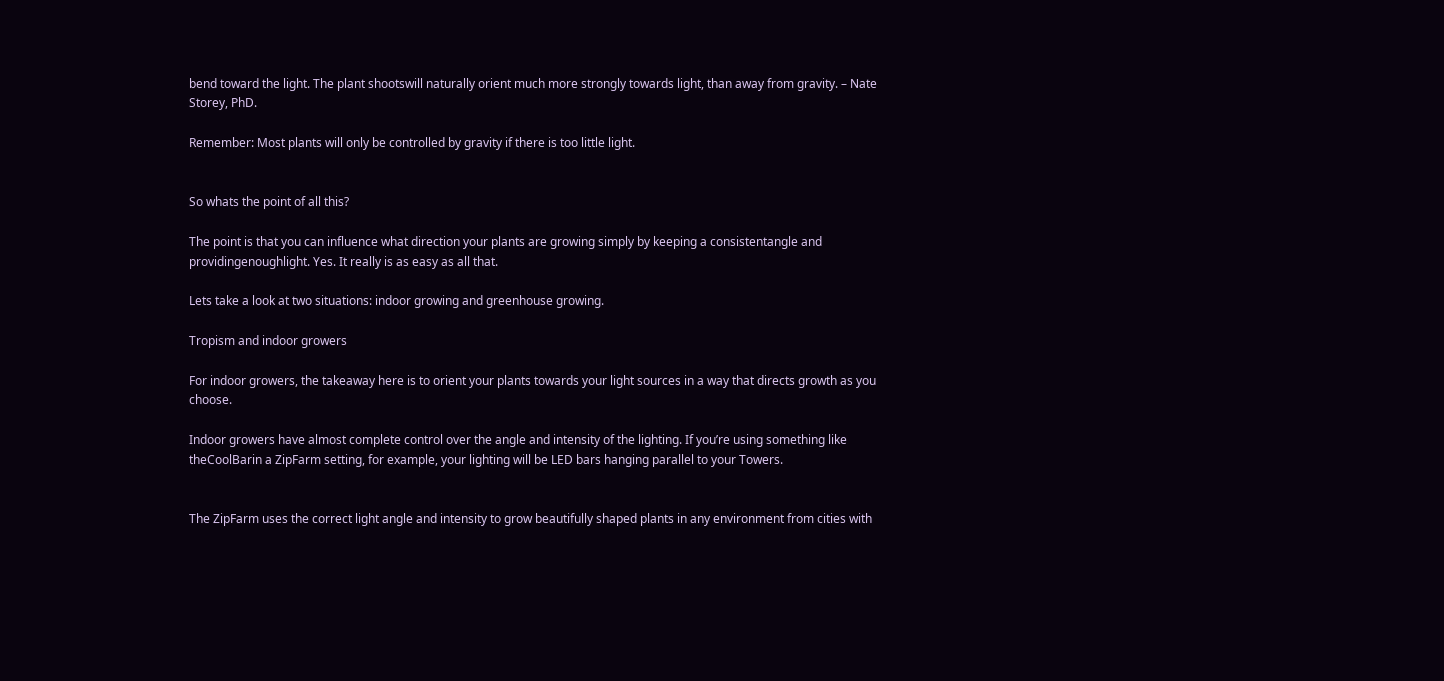bend toward the light. The plant shootswill naturally orient much more strongly towards light, than away from gravity. – Nate Storey, PhD.

Remember: Most plants will only be controlled by gravity if there is too little light.


So whats the point of all this?

The point is that you can influence what direction your plants are growing simply by keeping a consistentangle and providingenoughlight. Yes. It really is as easy as all that.

Lets take a look at two situations: indoor growing and greenhouse growing.

Tropism and indoor growers

For indoor growers, the takeaway here is to orient your plants towards your light sources in a way that directs growth as you choose.

Indoor growers have almost complete control over the angle and intensity of the lighting. If you’re using something like theCoolBarin a ZipFarm setting, for example, your lighting will be LED bars hanging parallel to your Towers.


The ZipFarm uses the correct light angle and intensity to grow beautifully shaped plants in any environment from cities with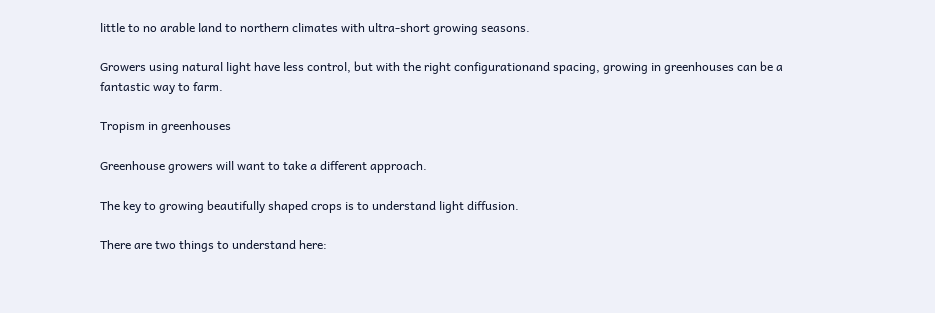little to no arable land to northern climates with ultra-short growing seasons.

Growers using natural light have less control, but with the right configurationand spacing, growing in greenhouses can be a fantastic way to farm.

Tropism in greenhouses

Greenhouse growers will want to take a different approach.

The key to growing beautifully shaped crops is to understand light diffusion.

There are two things to understand here: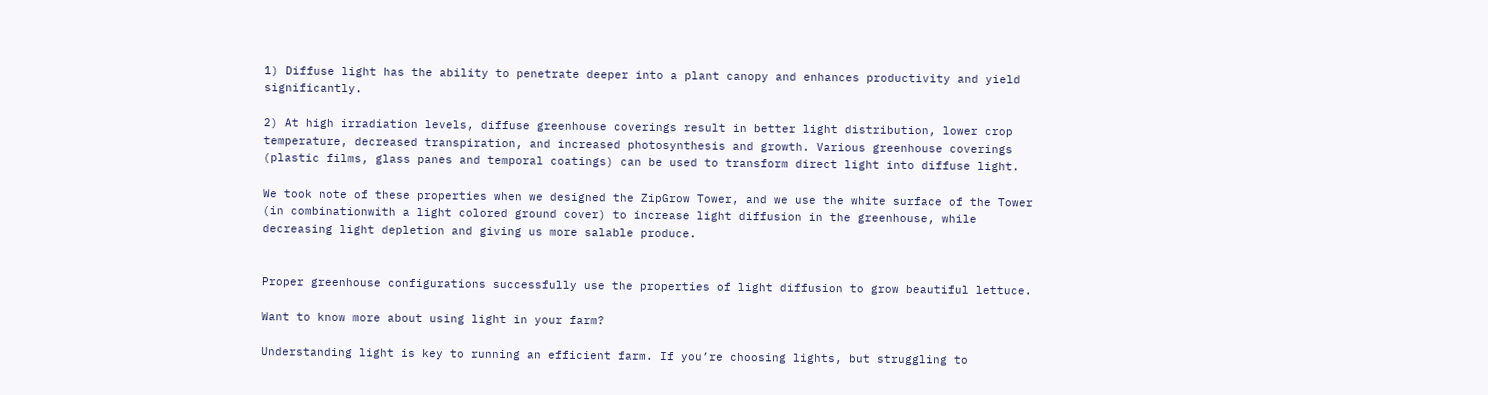1) Diffuse light has the ability to penetrate deeper into a plant canopy and enhances productivity and yield significantly.

2) At high irradiation levels, diffuse greenhouse coverings result in better light distribution, lower crop temperature, decreased transpiration, and increased photosynthesis and growth. Various greenhouse coverings (plastic films, glass panes and temporal coatings) can be used to transform direct light into diffuse light.

We took note of these properties when we designed the ZipGrow Tower, and we use the white surface of the Tower (in combinationwith a light colored ground cover) to increase light diffusion in the greenhouse, while decreasing light depletion and giving us more salable produce.


Proper greenhouse configurations successfully use the properties of light diffusion to grow beautiful lettuce.

Want to know more about using light in your farm?

Understanding light is key to running an efficient farm. If you’re choosing lights, but struggling to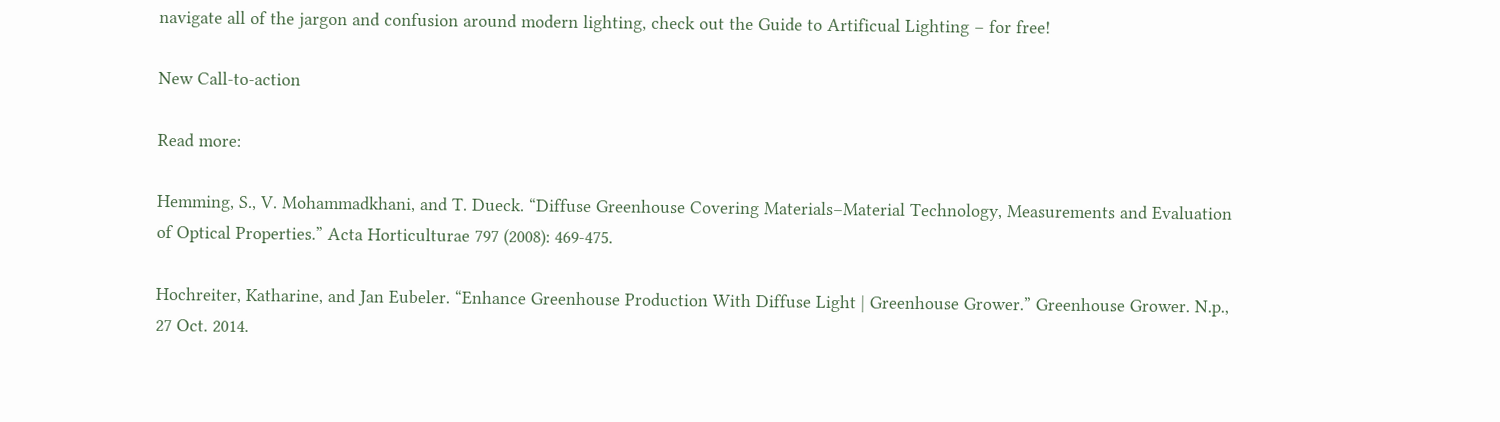navigate all of the jargon and confusion around modern lighting, check out the Guide to Artificual Lighting – for free!

New Call-to-action

Read more:

Hemming, S., V. Mohammadkhani, and T. Dueck. “Diffuse Greenhouse Covering Materials–Material Technology, Measurements and Evaluation of Optical Properties.” Acta Horticulturae 797 (2008): 469-475.

Hochreiter, Katharine, and Jan Eubeler. “Enhance Greenhouse Production With Diffuse Light | Greenhouse Grower.” Greenhouse Grower. N.p., 27 Oct. 2014.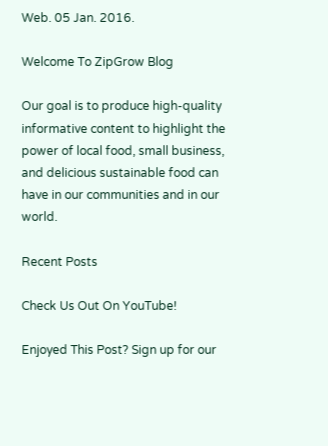Web. 05 Jan. 2016.

Welcome To ZipGrow Blog

Our goal is to produce high-quality informative content to highlight the power of local food, small business, and delicious sustainable food can have in our communities and in our world.

Recent Posts

Check Us Out On YouTube!

Enjoyed This Post? Sign up for our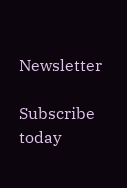Newsletter

Subscribe today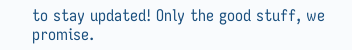to stay updated! Only the good stuff, we promise.